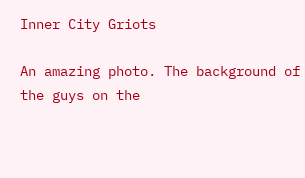Inner City Griots

An amazing photo. The background of the guys on the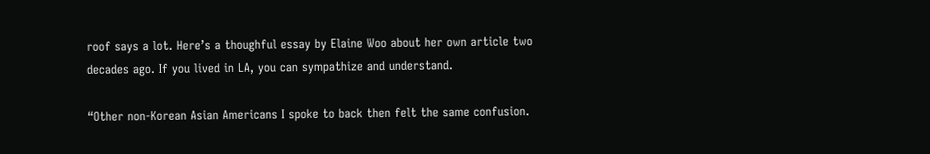roof says a lot. Here’s a thoughful essay by Elaine Woo about her own article two decades ago. If you lived in LA, you can sympathize and understand.

“Other non-Korean Asian Americans I spoke to back then felt the same confusion.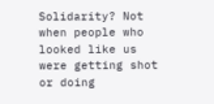Solidarity? Not when people who looked like us were getting shot or doing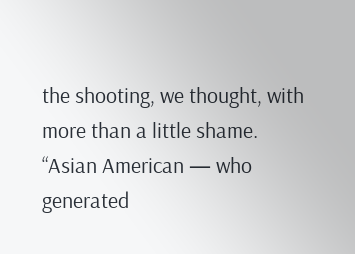the shooting, we thought, with more than a little shame. “Asian American — who generated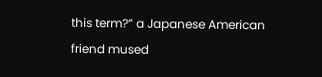this term?” a Japanese American friend mused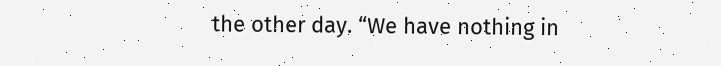the other day. “We have nothing in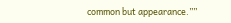common but appearance.””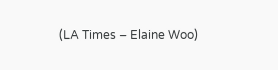(LA Times – Elaine Woo)